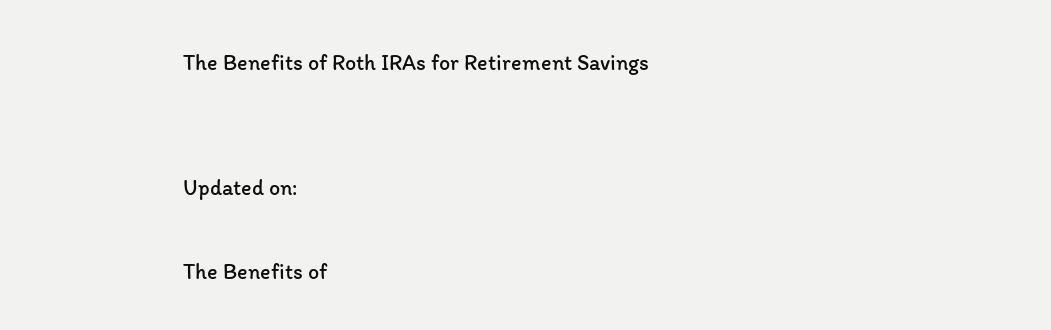The Benefits of Roth IRAs for Retirement Savings


Updated on:

The Benefits of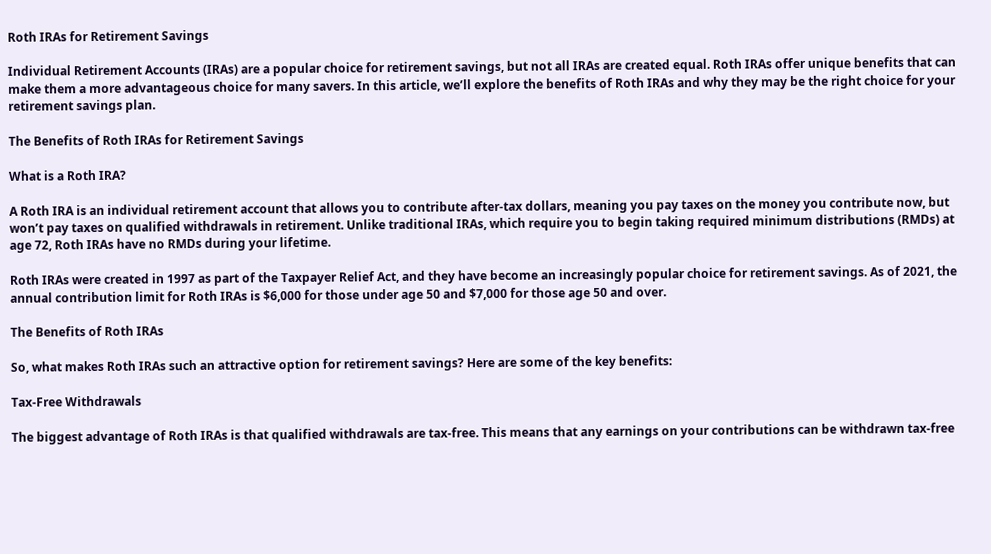Roth IRAs for Retirement Savings

Individual Retirement Accounts (IRAs) are a popular choice for retirement savings, but not all IRAs are created equal. Roth IRAs offer unique benefits that can make them a more advantageous choice for many savers. In this article, we’ll explore the benefits of Roth IRAs and why they may be the right choice for your retirement savings plan.

The Benefits of Roth IRAs for Retirement Savings

What is a Roth IRA?

A Roth IRA is an individual retirement account that allows you to contribute after-tax dollars, meaning you pay taxes on the money you contribute now, but won’t pay taxes on qualified withdrawals in retirement. Unlike traditional IRAs, which require you to begin taking required minimum distributions (RMDs) at age 72, Roth IRAs have no RMDs during your lifetime.

Roth IRAs were created in 1997 as part of the Taxpayer Relief Act, and they have become an increasingly popular choice for retirement savings. As of 2021, the annual contribution limit for Roth IRAs is $6,000 for those under age 50 and $7,000 for those age 50 and over.

The Benefits of Roth IRAs

So, what makes Roth IRAs such an attractive option for retirement savings? Here are some of the key benefits:

Tax-Free Withdrawals

The biggest advantage of Roth IRAs is that qualified withdrawals are tax-free. This means that any earnings on your contributions can be withdrawn tax-free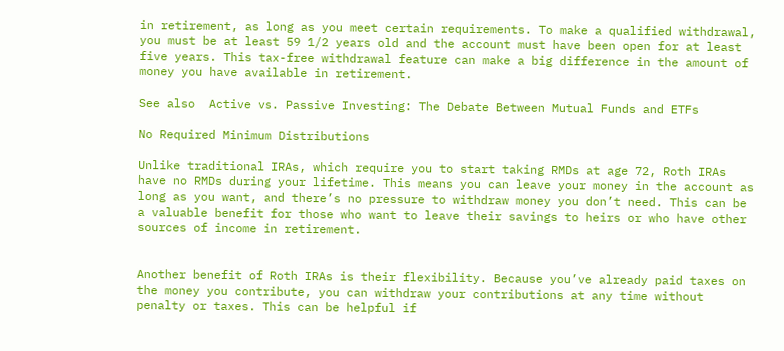in retirement, as long as you meet certain requirements. To make a qualified withdrawal, you must be at least 59 1/2 years old and the account must have been open for at least five years. This tax-free withdrawal feature can make a big difference in the amount of money you have available in retirement.

See also  Active vs. Passive Investing: The Debate Between Mutual Funds and ETFs

No Required Minimum Distributions

Unlike traditional IRAs, which require you to start taking RMDs at age 72, Roth IRAs have no RMDs during your lifetime. This means you can leave your money in the account as long as you want, and there’s no pressure to withdraw money you don’t need. This can be a valuable benefit for those who want to leave their savings to heirs or who have other sources of income in retirement.


Another benefit of Roth IRAs is their flexibility. Because you’ve already paid taxes on the money you contribute, you can withdraw your contributions at any time without penalty or taxes. This can be helpful if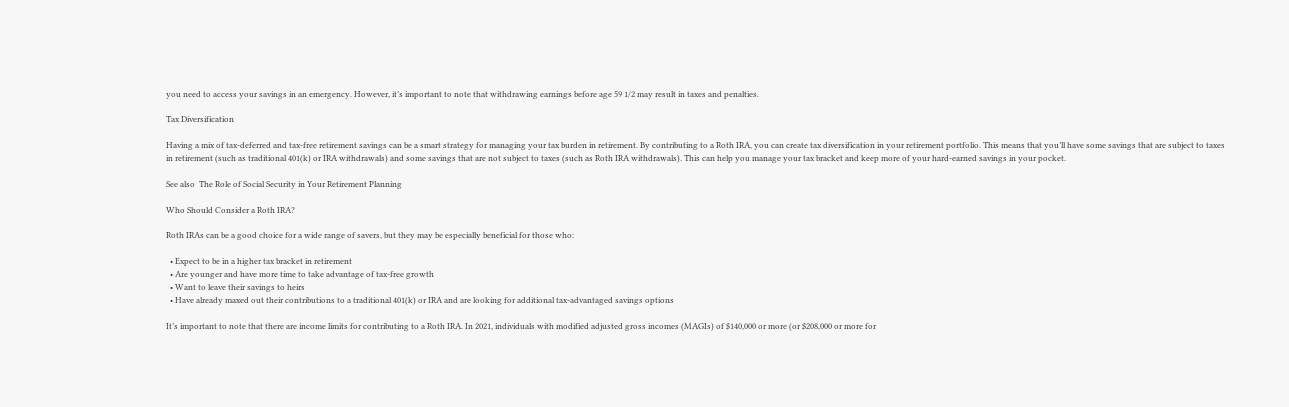you need to access your savings in an emergency. However, it’s important to note that withdrawing earnings before age 59 1/2 may result in taxes and penalties.

Tax Diversification

Having a mix of tax-deferred and tax-free retirement savings can be a smart strategy for managing your tax burden in retirement. By contributing to a Roth IRA, you can create tax diversification in your retirement portfolio. This means that you’ll have some savings that are subject to taxes in retirement (such as traditional 401(k) or IRA withdrawals) and some savings that are not subject to taxes (such as Roth IRA withdrawals). This can help you manage your tax bracket and keep more of your hard-earned savings in your pocket.

See also  The Role of Social Security in Your Retirement Planning

Who Should Consider a Roth IRA?

Roth IRAs can be a good choice for a wide range of savers, but they may be especially beneficial for those who:

  • Expect to be in a higher tax bracket in retirement
  • Are younger and have more time to take advantage of tax-free growth
  • Want to leave their savings to heirs
  • Have already maxed out their contributions to a traditional 401(k) or IRA and are looking for additional tax-advantaged savings options

It’s important to note that there are income limits for contributing to a Roth IRA. In 2021, individuals with modified adjusted gross incomes (MAGIs) of $140,000 or more (or $208,000 or more for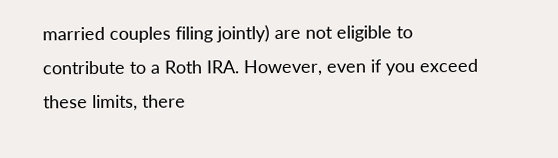married couples filing jointly) are not eligible to contribute to a Roth IRA. However, even if you exceed these limits, there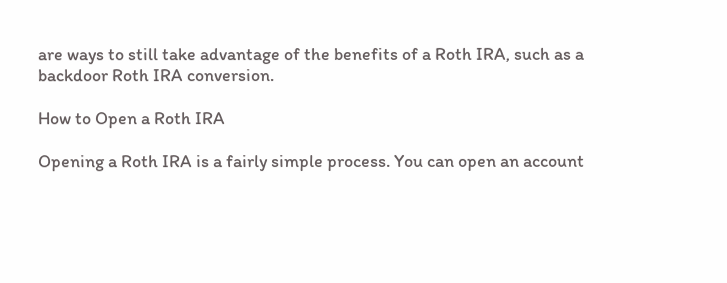are ways to still take advantage of the benefits of a Roth IRA, such as a backdoor Roth IRA conversion.

How to Open a Roth IRA

Opening a Roth IRA is a fairly simple process. You can open an account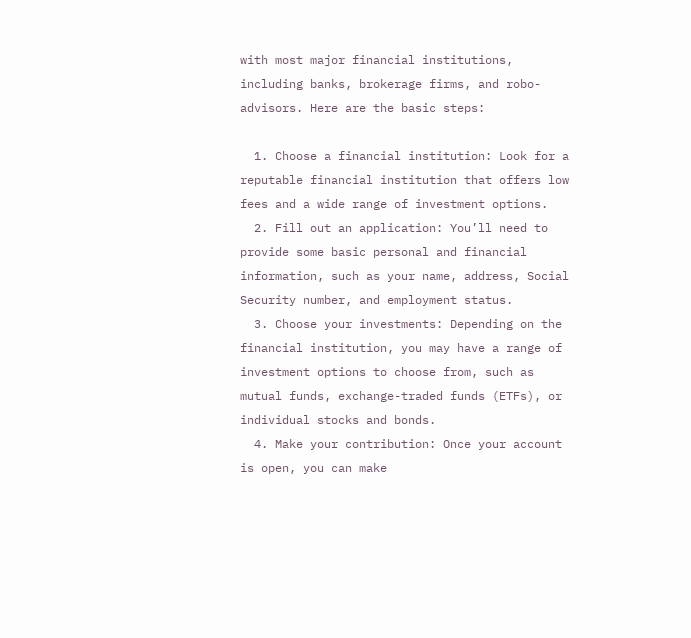with most major financial institutions, including banks, brokerage firms, and robo-advisors. Here are the basic steps:

  1. Choose a financial institution: Look for a reputable financial institution that offers low fees and a wide range of investment options.
  2. Fill out an application: You’ll need to provide some basic personal and financial information, such as your name, address, Social Security number, and employment status.
  3. Choose your investments: Depending on the financial institution, you may have a range of investment options to choose from, such as mutual funds, exchange-traded funds (ETFs), or individual stocks and bonds.
  4. Make your contribution: Once your account is open, you can make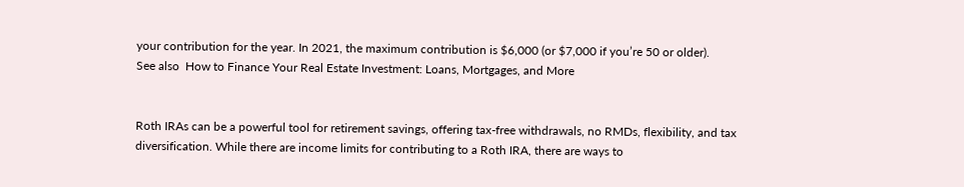your contribution for the year. In 2021, the maximum contribution is $6,000 (or $7,000 if you’re 50 or older).
See also  How to Finance Your Real Estate Investment: Loans, Mortgages, and More


Roth IRAs can be a powerful tool for retirement savings, offering tax-free withdrawals, no RMDs, flexibility, and tax diversification. While there are income limits for contributing to a Roth IRA, there are ways to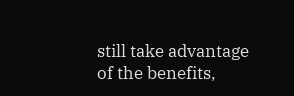still take advantage of the benefits,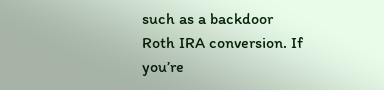such as a backdoor Roth IRA conversion. If you’re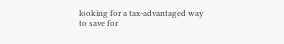looking for a tax-advantaged way to save for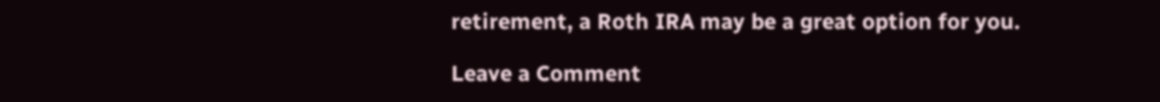retirement, a Roth IRA may be a great option for you.

Leave a Comment